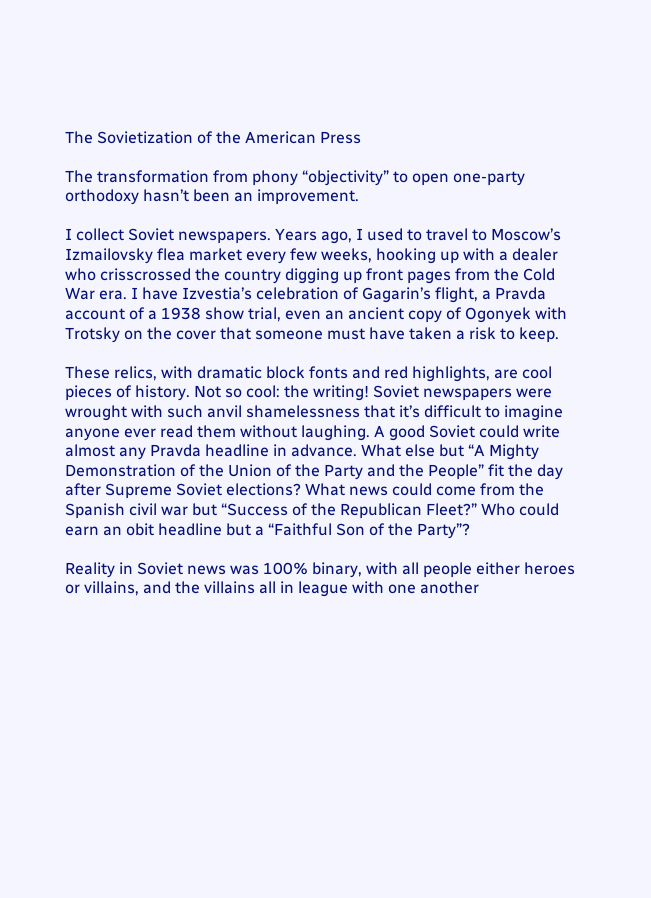The Sovietization of the American Press

The transformation from phony “objectivity” to open one-party orthodoxy hasn’t been an improvement.

I collect Soviet newspapers. Years ago, I used to travel to Moscow’s Izmailovsky flea market every few weeks, hooking up with a dealer who crisscrossed the country digging up front pages from the Cold War era. I have Izvestia’s celebration of Gagarin’s flight, a Pravda account of a 1938 show trial, even an ancient copy of Ogonyek with Trotsky on the cover that someone must have taken a risk to keep.

These relics, with dramatic block fonts and red highlights, are cool pieces of history. Not so cool: the writing! Soviet newspapers were wrought with such anvil shamelessness that it’s difficult to imagine anyone ever read them without laughing. A good Soviet could write almost any Pravda headline in advance. What else but “A Mighty Demonstration of the Union of the Party and the People” fit the day after Supreme Soviet elections? What news could come from the Spanish civil war but “Success of the Republican Fleet?” Who could earn an obit headline but a “Faithful Son of the Party”?

Reality in Soviet news was 100% binary, with all people either heroes or villains, and the villains all in league with one another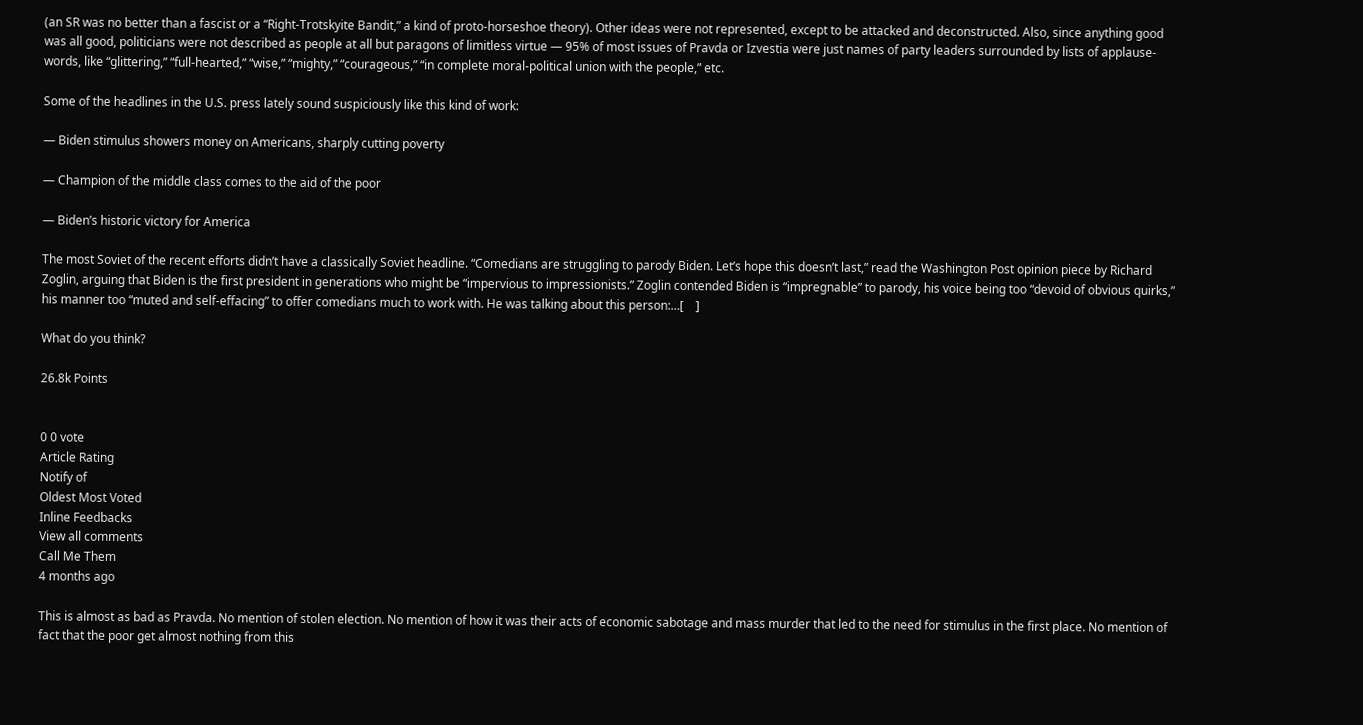(an SR was no better than a fascist or a “Right-Trotskyite Bandit,” a kind of proto-horseshoe theory). Other ideas were not represented, except to be attacked and deconstructed. Also, since anything good was all good, politicians were not described as people at all but paragons of limitless virtue — 95% of most issues of Pravda or Izvestia were just names of party leaders surrounded by lists of applause-words, like “glittering,” “full-hearted,” “wise,” “mighty,” “courageous,” “in complete moral-political union with the people,” etc.

Some of the headlines in the U.S. press lately sound suspiciously like this kind of work:

— Biden stimulus showers money on Americans, sharply cutting poverty

— Champion of the middle class comes to the aid of the poor

— Biden’s historic victory for America

The most Soviet of the recent efforts didn’t have a classically Soviet headline. “Comedians are struggling to parody Biden. Let’s hope this doesn’t last,” read the Washington Post opinion piece by Richard Zoglin, arguing that Biden is the first president in generations who might be “impervious to impressionists.” Zoglin contended Biden is “impregnable” to parody, his voice being too “devoid of obvious quirks,” his manner too “muted and self-effacing” to offer comedians much to work with. He was talking about this person:…[    ]

What do you think?

26.8k Points


0 0 vote
Article Rating
Notify of
Oldest Most Voted
Inline Feedbacks
View all comments
Call Me Them
4 months ago

This is almost as bad as Pravda. No mention of stolen election. No mention of how it was their acts of economic sabotage and mass murder that led to the need for stimulus in the first place. No mention of fact that the poor get almost nothing from this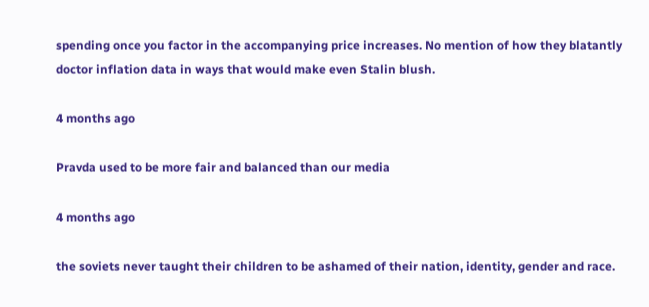spending once you factor in the accompanying price increases. No mention of how they blatantly doctor inflation data in ways that would make even Stalin blush.

4 months ago

Pravda used to be more fair and balanced than our media

4 months ago

the soviets never taught their children to be ashamed of their nation, identity, gender and race.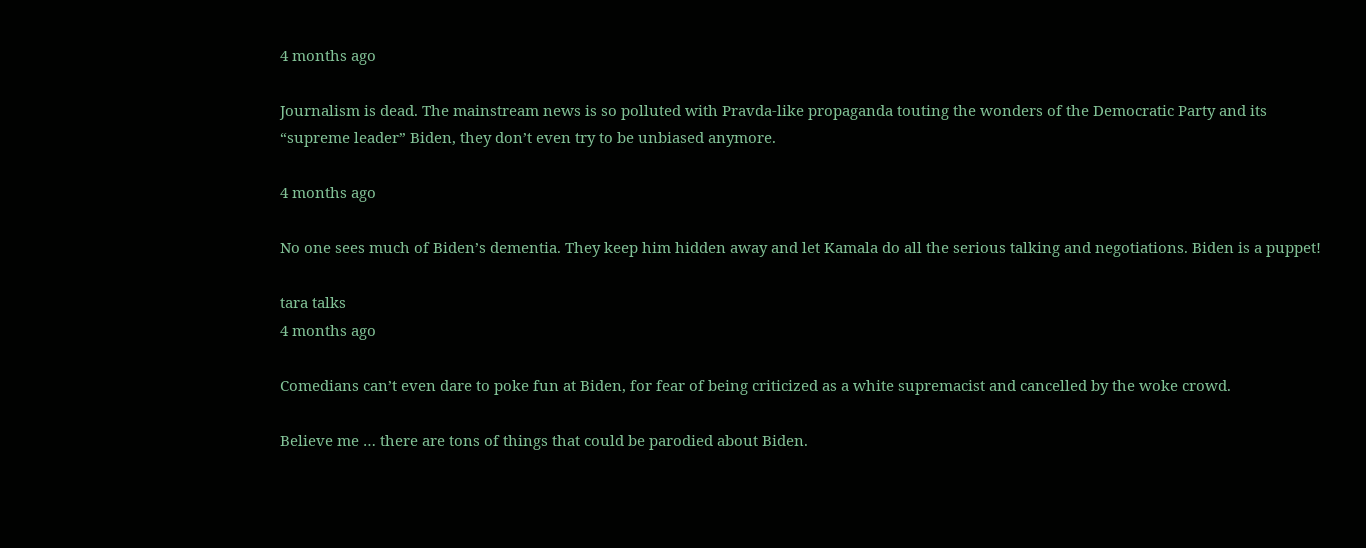4 months ago

Journalism is dead. The mainstream news is so polluted with Pravda-like propaganda touting the wonders of the Democratic Party and its “supreme leader” Biden, they don’t even try to be unbiased anymore.

4 months ago

No one sees much of Biden’s dementia. They keep him hidden away and let Kamala do all the serious talking and negotiations. Biden is a puppet!

tara talks
4 months ago

Comedians can’t even dare to poke fun at Biden, for fear of being criticized as a white supremacist and cancelled by the woke crowd.

Believe me … there are tons of things that could be parodied about Biden.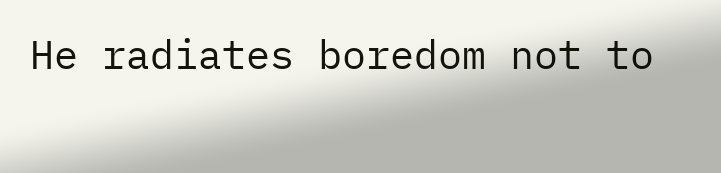He radiates boredom not to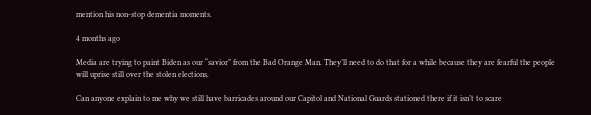mention his non-stop dementia moments.

4 months ago

Media are trying to paint Biden as our “savior” from the Bad Orange Man. They’ll need to do that for a while because they are fearful the people will uprise still over the stolen elections.

Can anyone explain to me why we still have barricades around our Capitol and National Guards stationed there if it isn’t to scare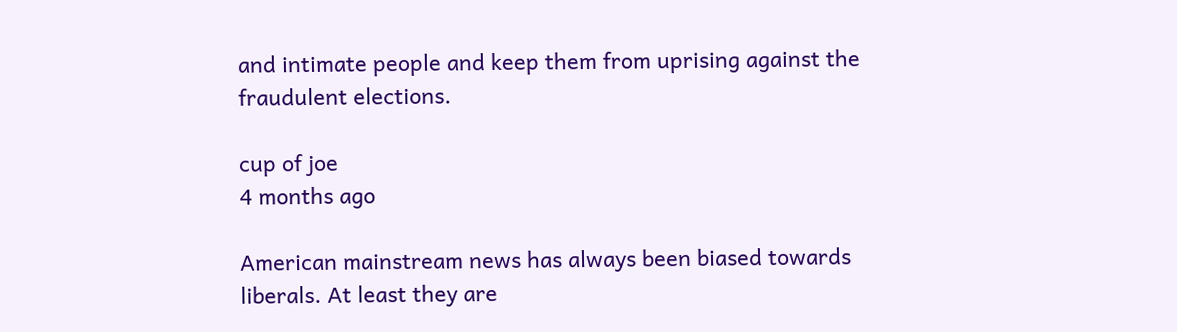and intimate people and keep them from uprising against the fraudulent elections.

cup of joe
4 months ago

American mainstream news has always been biased towards liberals. At least they are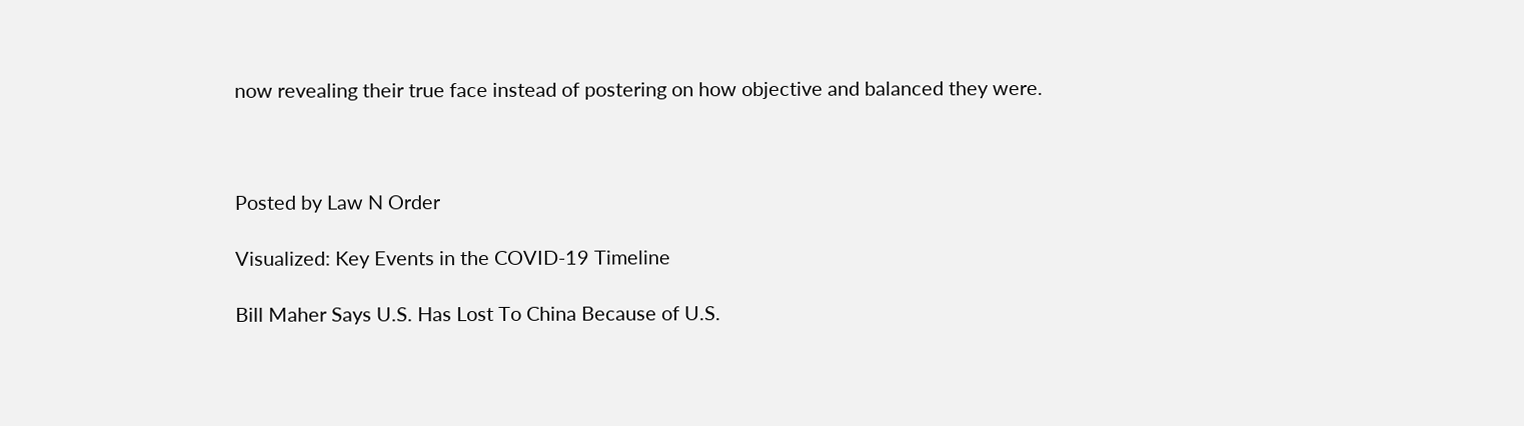now revealing their true face instead of postering on how objective and balanced they were.



Posted by Law N Order

Visualized: Key Events in the COVID-19 Timeline

Bill Maher Says U.S. Has Lost To China Because of U.S.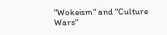"Wokeism" and "Culture Wars"